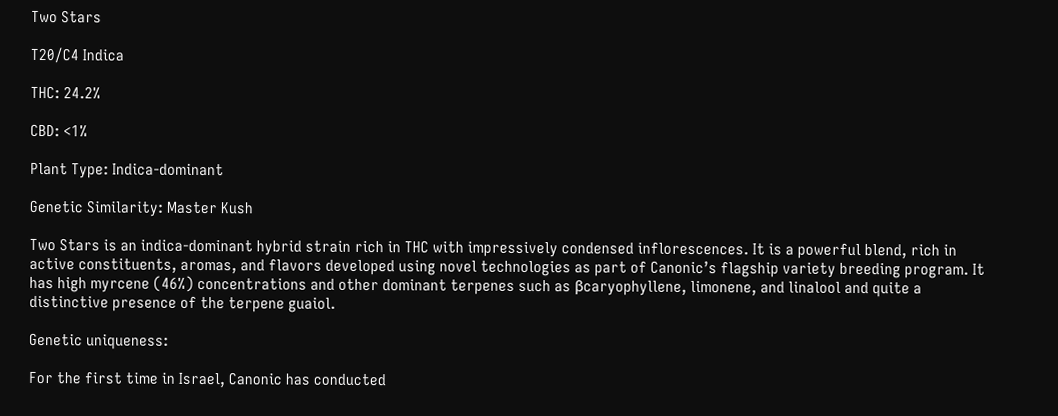Two Stars

T20/C4 Indica

THC: 24.2%

CBD: <1%

Plant Type: Indica-dominant

Genetic Similarity: Master Kush

Two Stars is an indica-dominant hybrid strain rich in THC with impressively condensed inflorescences. It is a powerful blend, rich in active constituents, aromas, and flavors developed using novel technologies as part of Canonic’s flagship variety breeding program. It has high myrcene (46%) concentrations and other dominant terpenes such as βcaryophyllene, limonene, and linalool and quite a distinctive presence of the terpene guaiol.

Genetic uniqueness:

For the first time in Israel, Canonic has conducted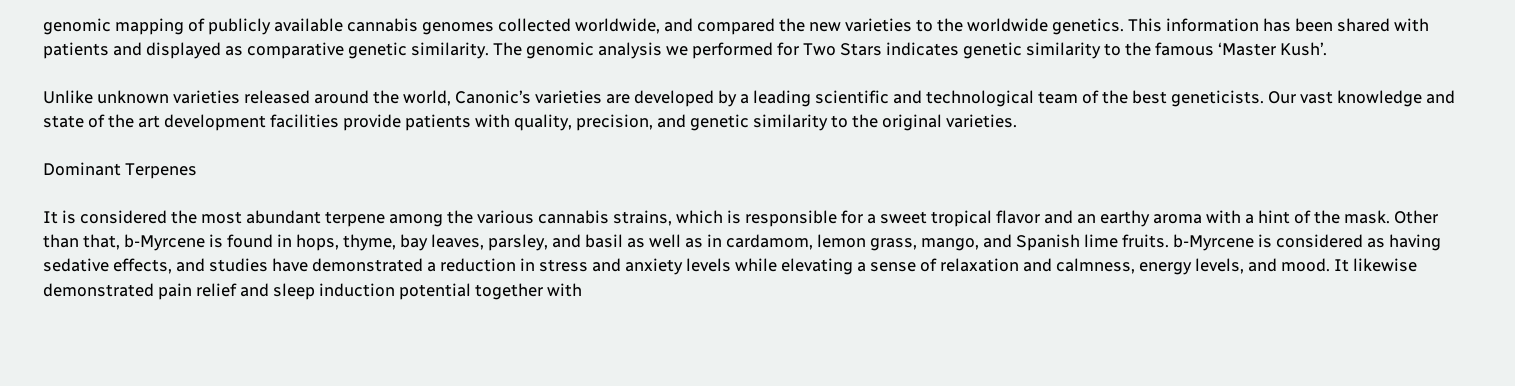genomic mapping of publicly available cannabis genomes collected worldwide, and compared the new varieties to the worldwide genetics. This information has been shared with patients and displayed as comparative genetic similarity. The genomic analysis we performed for Two Stars indicates genetic similarity to the famous ‘Master Kush’.

Unlike unknown varieties released around the world, Canonic’s varieties are developed by a leading scientific and technological team of the best geneticists. Our vast knowledge and state of the art development facilities provide patients with quality, precision, and genetic similarity to the original varieties.

Dominant Terpenes

It is considered the most abundant terpene among the various cannabis strains, which is responsible for a sweet tropical flavor and an earthy aroma with a hint of the mask. Other than that, b-Myrcene is found in hops, thyme, bay leaves, parsley, and basil as well as in cardamom, lemon grass, mango, and Spanish lime fruits. b-Myrcene is considered as having sedative effects, and studies have demonstrated a reduction in stress and anxiety levels while elevating a sense of relaxation and calmness, energy levels, and mood. It likewise demonstrated pain relief and sleep induction potential together with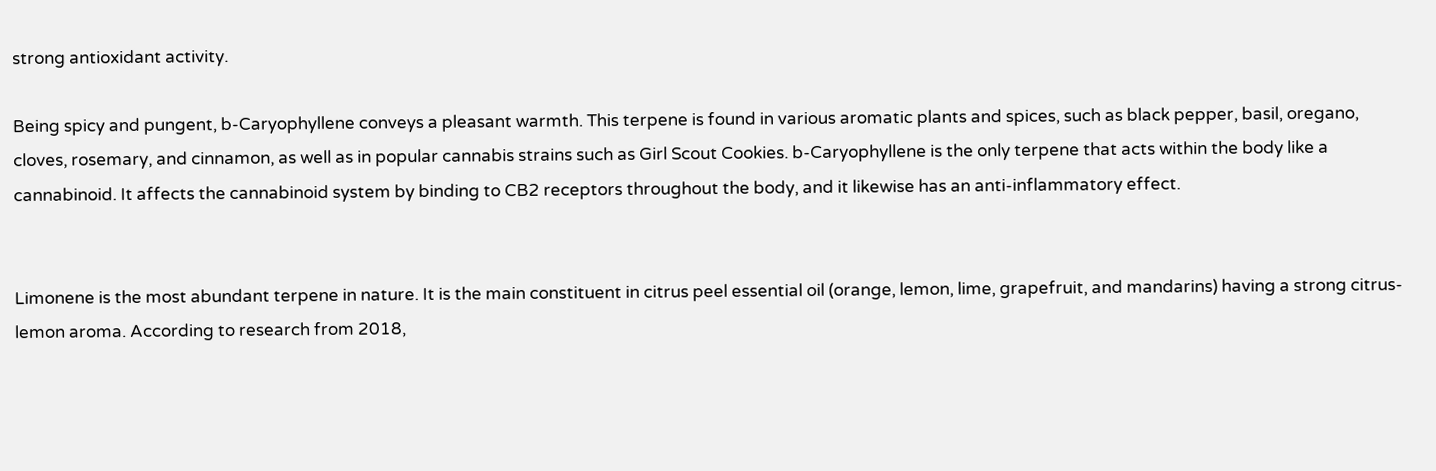strong antioxidant activity.

Being spicy and pungent, b-Caryophyllene conveys a pleasant warmth. This terpene is found in various aromatic plants and spices, such as black pepper, basil, oregano, cloves, rosemary, and cinnamon, as well as in popular cannabis strains such as Girl Scout Cookies. b-Caryophyllene is the only terpene that acts within the body like a cannabinoid. It affects the cannabinoid system by binding to CB2 receptors throughout the body, and it likewise has an anti-inflammatory effect.


Limonene is the most abundant terpene in nature. It is the main constituent in citrus peel essential oil (orange, lemon, lime, grapefruit, and mandarins) having a strong citrus-lemon aroma. According to research from 2018,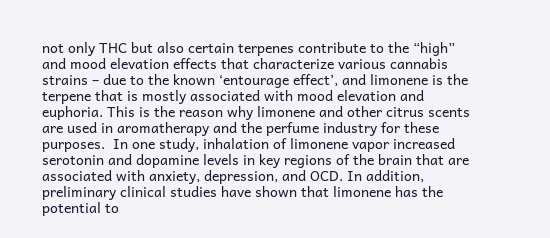not only THC but also certain terpenes contribute to the “high” and mood elevation effects that characterize various cannabis strains – due to the known ‘entourage effect’, and limonene is the terpene that is mostly associated with mood elevation and euphoria. This is the reason why limonene and other citrus scents are used in aromatherapy and the perfume industry for these purposes.  In one study, inhalation of limonene vapor increased serotonin and dopamine levels in key regions of the brain that are associated with anxiety, depression, and OCD. In addition, preliminary clinical studies have shown that limonene has the potential to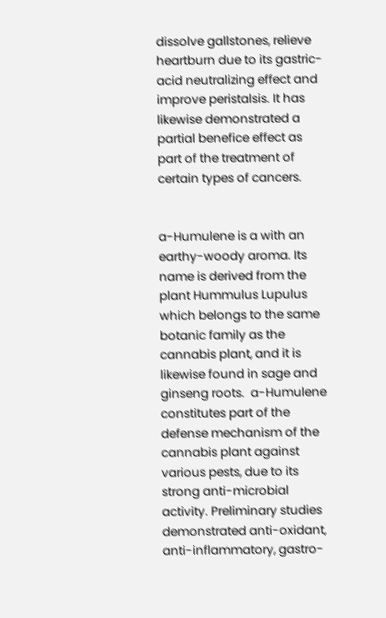dissolve gallstones, relieve heartburn due to its gastric-acid neutralizing effect and improve peristalsis. It has likewise demonstrated a partial benefice effect as part of the treatment of certain types of cancers.


a-Humulene is a with an earthy-woody aroma. Its name is derived from the plant Hummulus Lupulus which belongs to the same botanic family as the cannabis plant, and it is likewise found in sage and ginseng roots.  a-Humulene constitutes part of the defense mechanism of the cannabis plant against various pests, due to its strong anti-microbial activity. Preliminary studies demonstrated anti-oxidant, anti-inflammatory, gastro-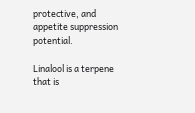protective, and appetite suppression potential.

Linalool is a terpene that is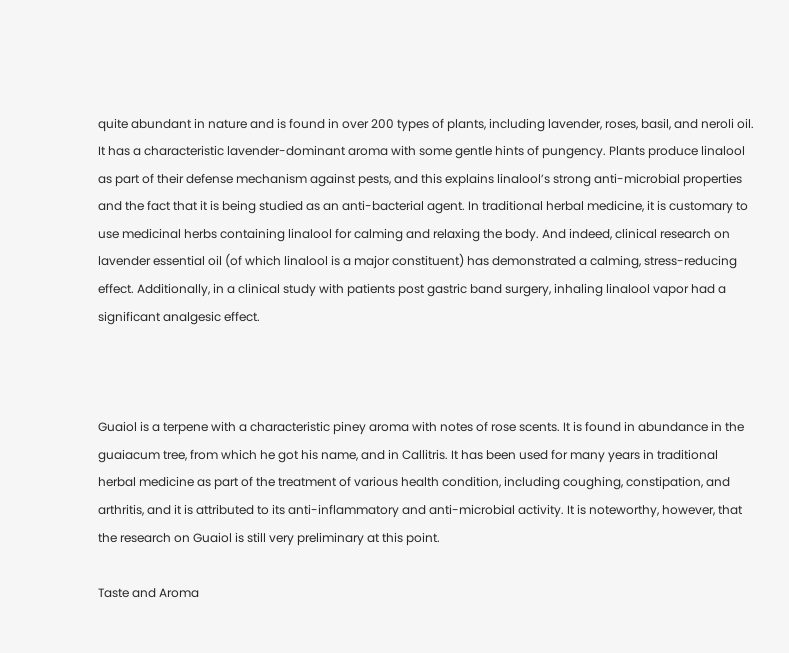quite abundant in nature and is found in over 200 types of plants, including lavender, roses, basil, and neroli oil. It has a characteristic lavender-dominant aroma with some gentle hints of pungency. Plants produce linalool as part of their defense mechanism against pests, and this explains linalool’s strong anti-microbial properties and the fact that it is being studied as an anti-bacterial agent. In traditional herbal medicine, it is customary to use medicinal herbs containing linalool for calming and relaxing the body. And indeed, clinical research on lavender essential oil (of which linalool is a major constituent) has demonstrated a calming, stress-reducing effect. Additionally, in a clinical study with patients post gastric band surgery, inhaling linalool vapor had a significant analgesic effect.



Guaiol is a terpene with a characteristic piney aroma with notes of rose scents. It is found in abundance in the guaiacum tree, from which he got his name, and in Callitris. It has been used for many years in traditional herbal medicine as part of the treatment of various health condition, including coughing, constipation, and arthritis, and it is attributed to its anti-inflammatory and anti-microbial activity. It is noteworthy, however, that the research on Guaiol is still very preliminary at this point.

Taste and Aroma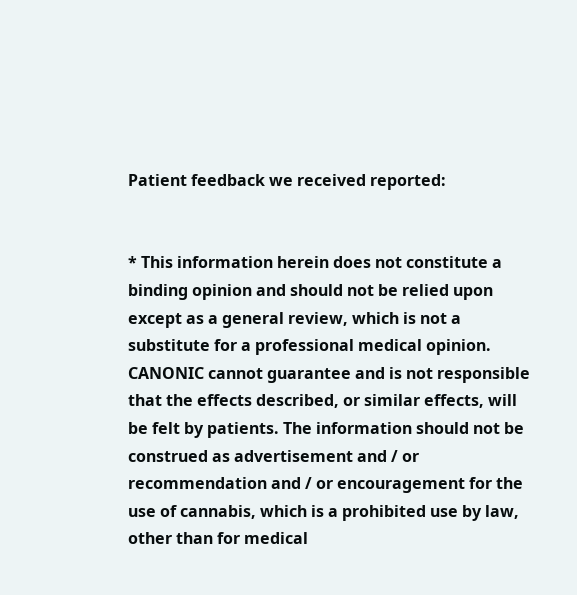Patient feedback we received reported:


* This information herein does not constitute a binding opinion and should not be relied upon except as a general review, which is not a substitute for a professional medical opinion. CANONIC cannot guarantee and is not responsible that the effects described, or similar effects, will be felt by patients. The information should not be construed as advertisement and / or recommendation and / or encouragement for the use of cannabis, which is a prohibited use by law, other than for medical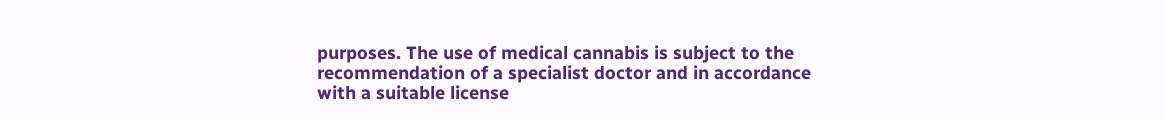purposes. The use of medical cannabis is subject to the recommendation of a specialist doctor and in accordance with a suitable license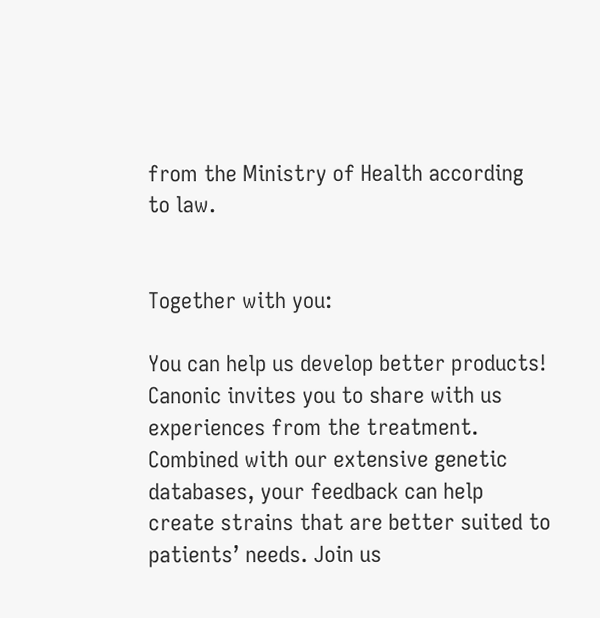from the Ministry of Health according to law.


Together with you:

You can help us develop better products! Canonic invites you to share with us experiences from the treatment. Combined with our extensive genetic databases, your feedback can help create strains that are better suited to patients’ needs. Join us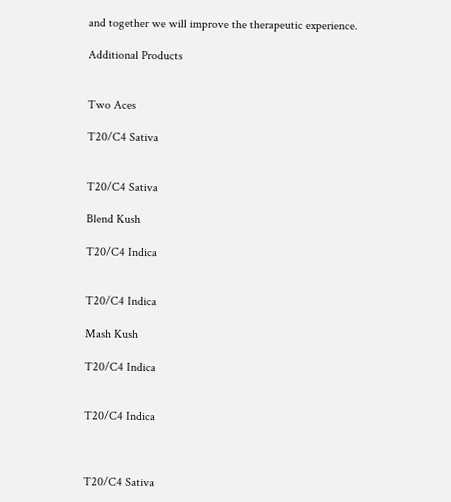and together we will improve the therapeutic experience.

Additional Products


Two Aces

T20/C4 Sativa


T20/C4 Sativa

Blend Kush

T20/C4 Indica


T20/C4 Indica

Mash Kush

T20/C4 Indica


T20/C4 Indica



T20/C4 Sativa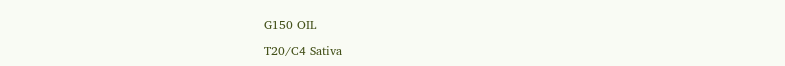G150 OIL

T20/C4 Sativa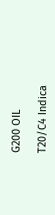G200 OIL

T20/C4 Indica